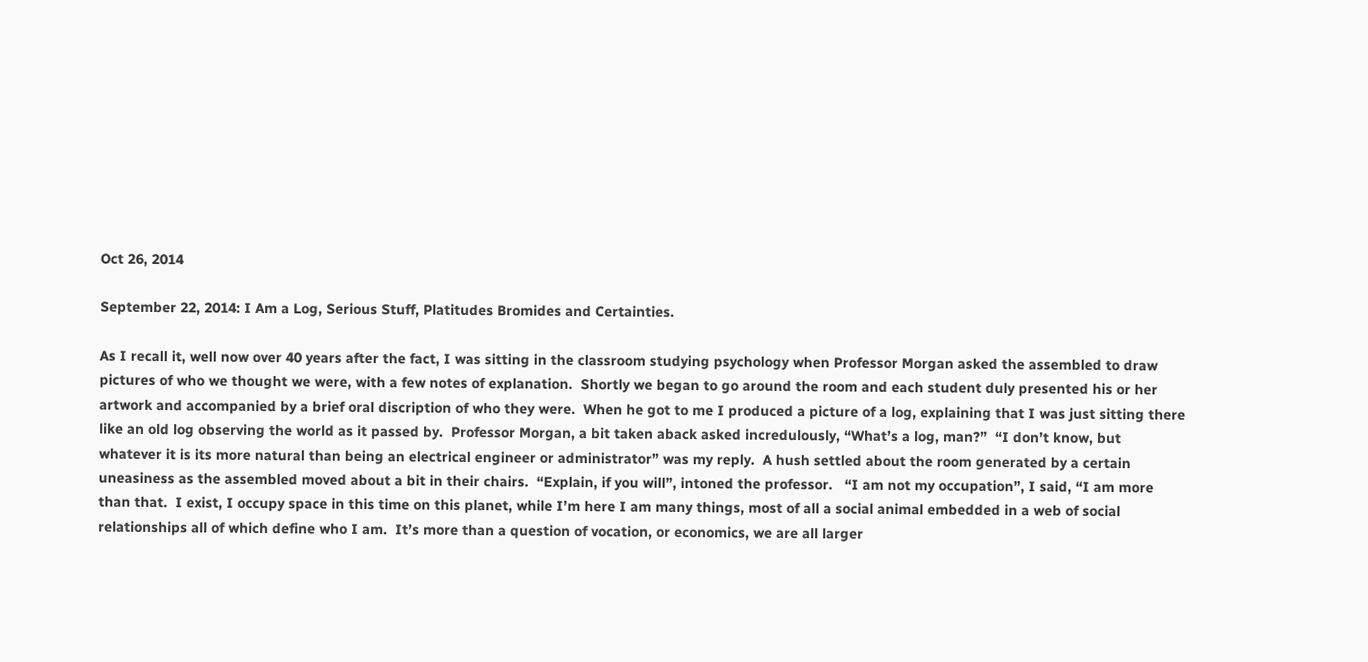Oct 26, 2014

September 22, 2014: I Am a Log, Serious Stuff, Platitudes Bromides and Certainties.

As I recall it, well now over 40 years after the fact, I was sitting in the classroom studying psychology when Professor Morgan asked the assembled to draw pictures of who we thought we were, with a few notes of explanation.  Shortly we began to go around the room and each student duly presented his or her artwork and accompanied by a brief oral discription of who they were.  When he got to me I produced a picture of a log, explaining that I was just sitting there like an old log observing the world as it passed by.  Professor Morgan, a bit taken aback asked incredulously, “What’s a log, man?”  “I don’t know, but whatever it is its more natural than being an electrical engineer or administrator” was my reply.  A hush settled about the room generated by a certain uneasiness as the assembled moved about a bit in their chairs.  “Explain, if you will”, intoned the professor.   “I am not my occupation”, I said, “I am more than that.  I exist, I occupy space in this time on this planet, while I’m here I am many things, most of all a social animal embedded in a web of social relationships all of which define who I am.  It’s more than a question of vocation, or economics, we are all larger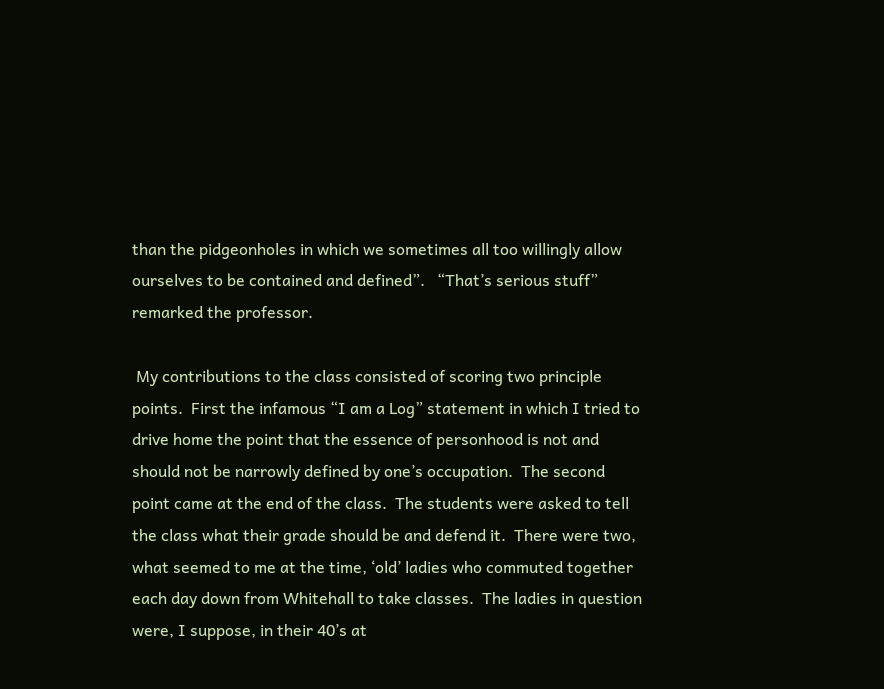than the pidgeonholes in which we sometimes all too willingly allow ourselves to be contained and defined”.   “That’s serious stuff” remarked the professor.

 My contributions to the class consisted of scoring two principle points.  First the infamous “I am a Log” statement in which I tried to drive home the point that the essence of personhood is not and should not be narrowly defined by one’s occupation.  The second point came at the end of the class.  The students were asked to tell the class what their grade should be and defend it.  There were two, what seemed to me at the time, ‘old’ ladies who commuted together each day down from Whitehall to take classes.  The ladies in question were, I suppose, in their 40’s at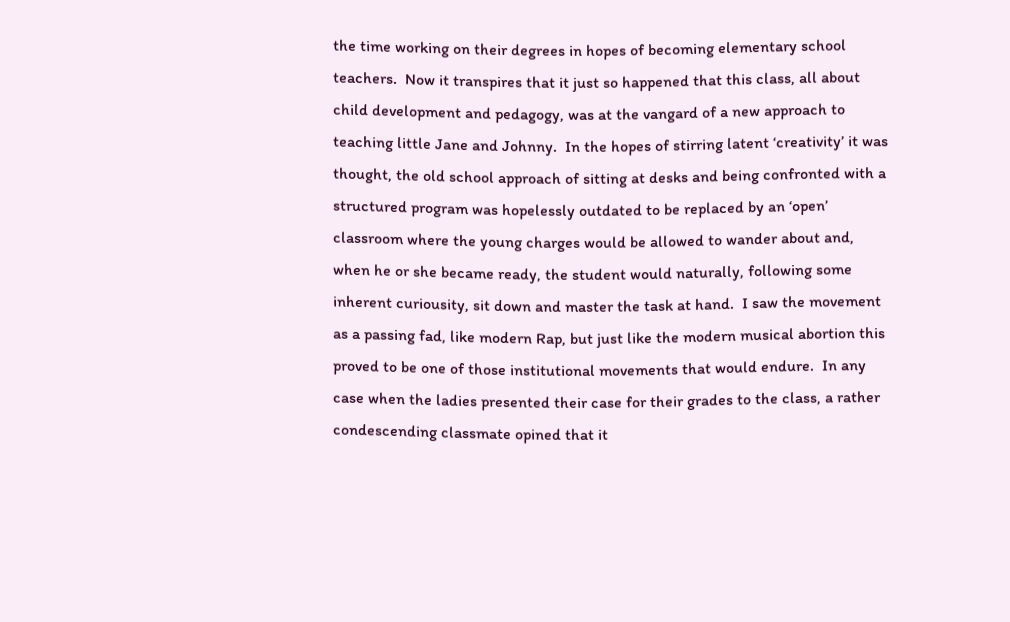the time working on their degrees in hopes of becoming elementary school teachers.  Now it transpires that it just so happened that this class, all about child development and pedagogy, was at the vangard of a new approach to teaching little Jane and Johnny.  In the hopes of stirring latent ‘creativity’ it was thought, the old school approach of sitting at desks and being confronted with a structured program was hopelessly outdated to be replaced by an ‘open’ classroom where the young charges would be allowed to wander about and, when he or she became ready, the student would naturally, following some inherent curiousity, sit down and master the task at hand.  I saw the movement as a passing fad, like modern Rap, but just like the modern musical abortion this proved to be one of those institutional movements that would endure.  In any case when the ladies presented their case for their grades to the class, a rather condescending classmate opined that it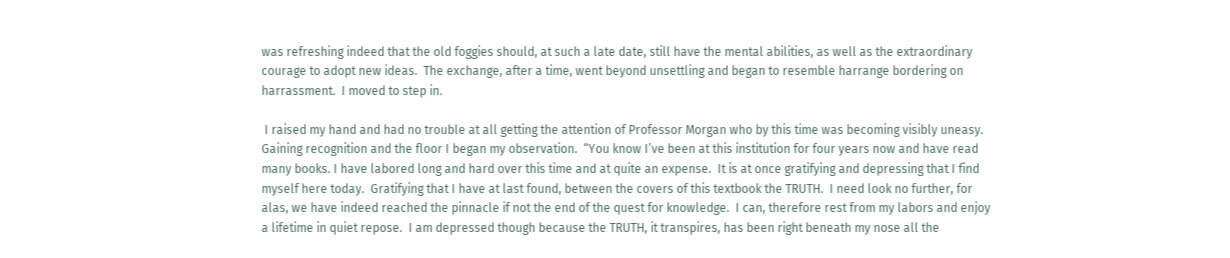was refreshing indeed that the old foggies should, at such a late date, still have the mental abilities, as well as the extraordinary courage to adopt new ideas.  The exchange, after a time, went beyond unsettling and began to resemble harrange bordering on harrassment.  I moved to step in.

 I raised my hand and had no trouble at all getting the attention of Professor Morgan who by this time was becoming visibly uneasy.  Gaining recognition and the floor I began my observation.  “You know I’ve been at this institution for four years now and have read many books. I have labored long and hard over this time and at quite an expense.  It is at once gratifying and depressing that I find myself here today.  Gratifying that I have at last found, between the covers of this textbook the TRUTH.  I need look no further, for alas, we have indeed reached the pinnacle if not the end of the quest for knowledge.  I can, therefore rest from my labors and enjoy a lifetime in quiet repose.  I am depressed though because the TRUTH, it transpires, has been right beneath my nose all the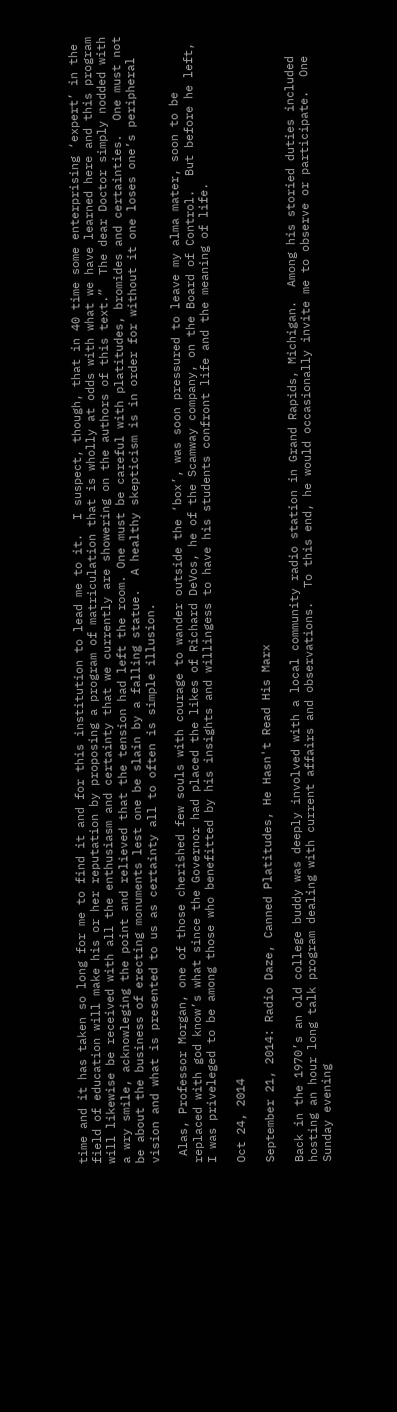time and it has taken so long for me to find it and for this institution to lead me to it.  I suspect, though, that in 40 time some enterprising ‘expert’ in the field of education will make his or her reputation by proposing a program of matriculation that is wholly at odds with what we have learned here and this program will likewise be received with all the enthusiasm and certainty that we currently are showering on the authors of this text.”  The dear Doctor simply nodded with a wry smile, acknowleging the point and relieved that the tension had left the room. One must be careful with platitudes, bromides and certainties.  One must not be about the business of erecting monuments lest one be slain by a falling statue.  A healthy skepticism is in order for without it one loses one’s peripheral vision and what is presented to us as certainty all to often is simple illusion.

 Alas, Professor Morgan, one of those cherished few souls with courage to wander outside the ‘box’, was soon pressured to leave my alma mater, soon to be replaced with god know’s what since the Governor had placed the likes of Richard DeVos, he of the Scamway company, on the Board of Control.  But before he left, I was priveleged to be among those who benefitted by his insights and willingess to have his students confront life and the meaning of life.

Oct 24, 2014

September 21, 2014: Radio Daze, Canned Platitudes, He Hasn't Read His Marx

Back in the 1970’s an old college buddy was deeply involved with a local community radio station in Grand Rapids, Michigan.  Among his storied duties included hosting an hour long talk program dealing with current affairs and observations.  To this end, he would occasionally invite me to observe or participate.  One Sunday evening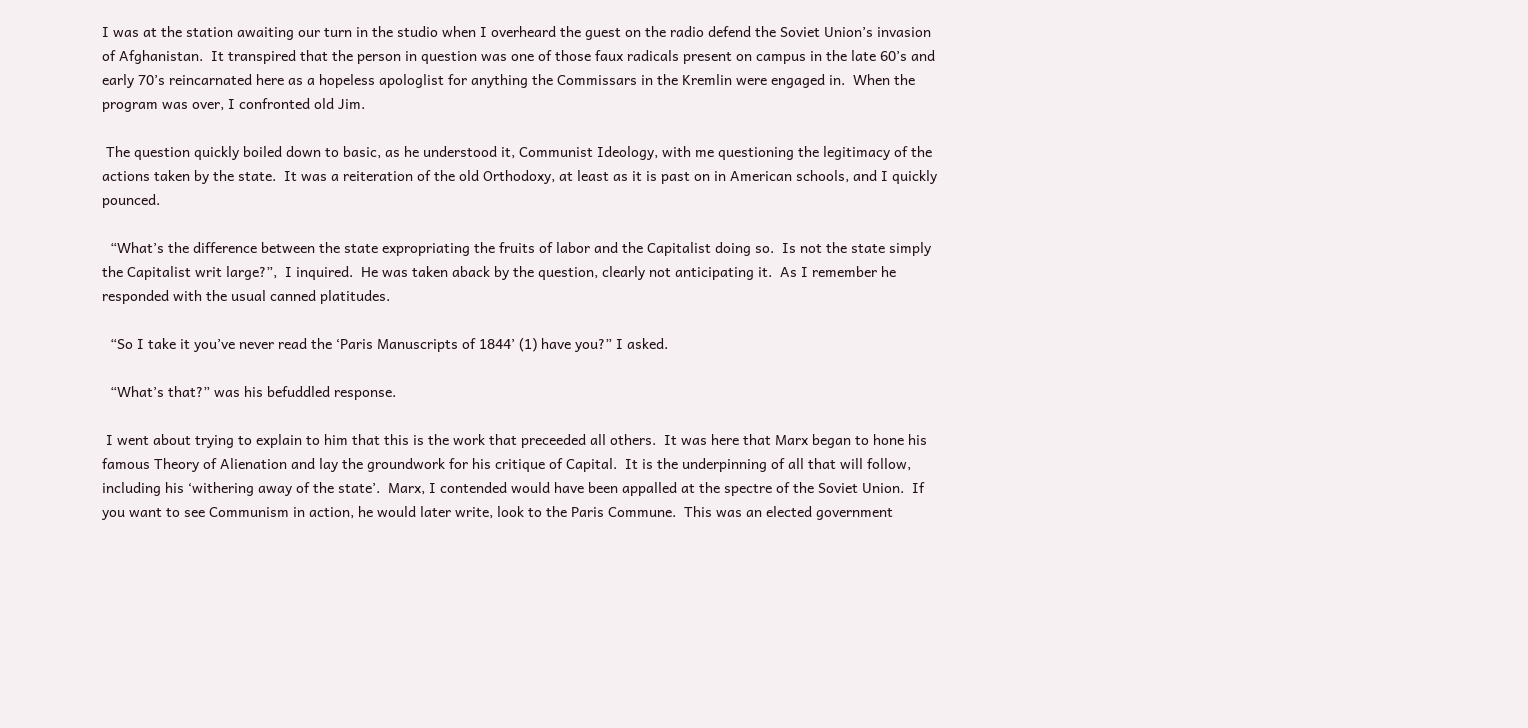I was at the station awaiting our turn in the studio when I overheard the guest on the radio defend the Soviet Union’s invasion of Afghanistan.  It transpired that the person in question was one of those faux radicals present on campus in the late 60’s and early 70’s reincarnated here as a hopeless apologlist for anything the Commissars in the Kremlin were engaged in.  When the program was over, I confronted old Jim.

 The question quickly boiled down to basic, as he understood it, Communist Ideology, with me questioning the legitimacy of the actions taken by the state.  It was a reiteration of the old Orthodoxy, at least as it is past on in American schools, and I quickly pounced.

  “What’s the difference between the state expropriating the fruits of labor and the Capitalist doing so.  Is not the state simply the Capitalist writ large?”,  I inquired.  He was taken aback by the question, clearly not anticipating it.  As I remember he responded with the usual canned platitudes.

  “So I take it you’ve never read the ‘Paris Manuscripts of 1844’ (1) have you?” I asked.

  “What’s that?” was his befuddled response.

 I went about trying to explain to him that this is the work that preceeded all others.  It was here that Marx began to hone his famous Theory of Alienation and lay the groundwork for his critique of Capital.  It is the underpinning of all that will follow, including his ‘withering away of the state’.  Marx, I contended would have been appalled at the spectre of the Soviet Union.  If you want to see Communism in action, he would later write, look to the Paris Commune.  This was an elected government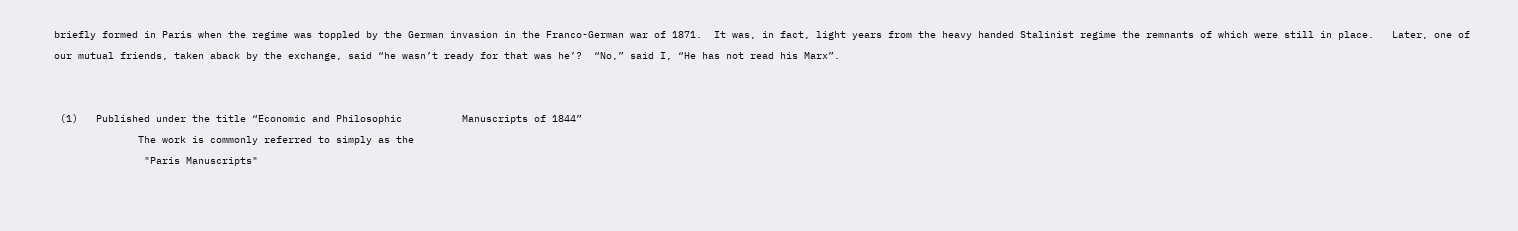briefly formed in Paris when the regime was toppled by the German invasion in the Franco-German war of 1871.  It was, in fact, light years from the heavy handed Stalinist regime the remnants of which were still in place.   Later, one of our mutual friends, taken aback by the exchange, said “he wasn’t ready for that was he’?  “No,” said I, “He has not read his Marx”.


 (1)   Published under the title “Economic and Philosophic          Manuscripts of 1844”
              The work is commonly referred to simply as the
               "Paris Manuscripts"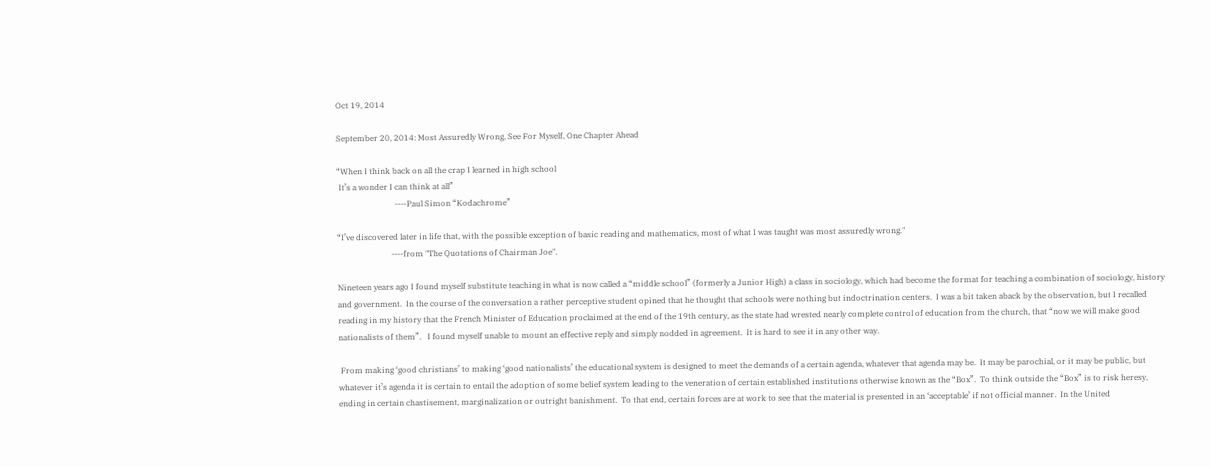Oct 19, 2014

September 20, 2014: Most Assuredly Wrong, See For Myself, One Chapter Ahead

“When I think back on all the crap I learned in high school
 It’s a wonder I can think at all”
                             ----Paul Simon “Kodachrome”

“I’ve discovered later in life that, with the possible exception of basic reading and mathematics, most of what I was taught was most assuredly wrong."
                           ----from "The Quotations of Chairman Joe".

Nineteen years ago I found myself substitute teaching in what is now called a “middle school” (formerly a Junior High) a class in sociology, which had become the format for teaching a combination of sociology, history and government.  In the course of the conversation a rather perceptive student opined that he thought that schools were nothing but indoctrination centers.  I was a bit taken aback by the observation, but I recalled reading in my history that the French Minister of Education proclaimed at the end of the 19th century, as the state had wrested nearly complete control of education from the church, that “now we will make good nationalists of them”.   I found myself unable to mount an effective reply and simply nodded in agreement.  It is hard to see it in any other way.

 From making ‘good christians’ to making ‘good nationalists’ the educational system is designed to meet the demands of a certain agenda, whatever that agenda may be.  It may be parochial, or it may be public, but whatever it’s agenda it is certain to entail the adoption of some belief system leading to the veneration of certain established institutions otherwise known as the “Box”.  To think outside the “Box” is to risk heresy, ending in certain chastisement, marginalization or outright banishment.  To that end, certain forces are at work to see that the material is presented in an ‘acceptable’ if not official manner.  In the United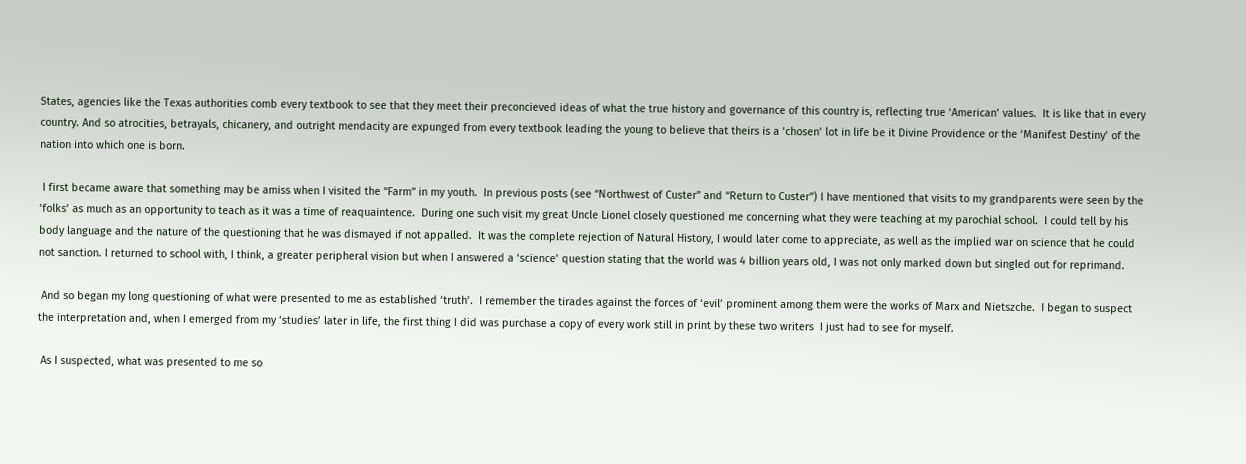States, agencies like the Texas authorities comb every textbook to see that they meet their preconcieved ideas of what the true history and governance of this country is, reflecting true ‘American’ values.  It is like that in every country. And so atrocities, betrayals, chicanery, and outright mendacity are expunged from every textbook leading the young to believe that theirs is a ‘chosen’ lot in life be it Divine Providence or the ‘Manifest Destiny’ of the nation into which one is born.

 I first became aware that something may be amiss when I visited the “Farm” in my youth.  In previous posts (see “Northwest of Custer” and “Return to Custer”) I have mentioned that visits to my grandparents were seen by the ‘folks’ as much as an opportunity to teach as it was a time of reaquaintence.  During one such visit my great Uncle Lionel closely questioned me concerning what they were teaching at my parochial school.  I could tell by his body language and the nature of the questioning that he was dismayed if not appalled.  It was the complete rejection of Natural History, I would later come to appreciate, as well as the implied war on science that he could not sanction. I returned to school with, I think, a greater peripheral vision but when I answered a ‘science’ question stating that the world was 4 billion years old, I was not only marked down but singled out for reprimand.

 And so began my long questioning of what were presented to me as established ‘truth’.  I remember the tirades against the forces of ‘evil’ prominent among them were the works of Marx and Nietszche.  I began to suspect the interpretation and, when I emerged from my ‘studies’ later in life, the first thing I did was purchase a copy of every work still in print by these two writers  I just had to see for myself.

 As I suspected, what was presented to me so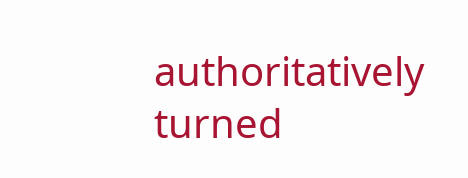authoritatively turned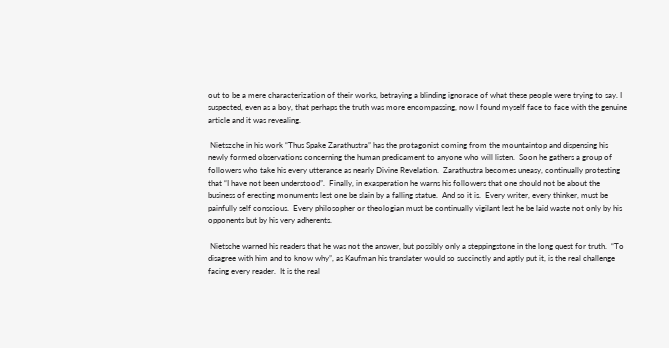out to be a mere characterization of their works, betraying a blinding ignorace of what these people were trying to say. I suspected, even as a boy, that perhaps the truth was more encompassing, now I found myself face to face with the genuine article and it was revealing.

 Nietszche in his work “Thus Spake Zarathustra” has the protagonist coming from the mountaintop and dispensing his newly formed observations concerning the human predicament to anyone who will listen.  Soon he gathers a group of followers who take his every utterance as nearly Divine Revelation.  Zarathustra becomes uneasy, continually protesting that “I have not been understood”.  Finally, in exasperation he warns his followers that one should not be about the business of erecting monuments lest one be slain by a falling statue.  And so it is.  Every writer, every thinker, must be painfully self conscious.  Every philosopher or theologian must be continually vigilant lest he be laid waste not only by his opponents but by his very adherents.

 Nietsche warned his readers that he was not the answer, but possibly only a steppingstone in the long quest for truth.  “To disagree with him and to know why”, as Kaufman his translater would so succinctly and aptly put it, is the real challenge facing every reader.  It is the real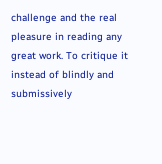challenge and the real pleasure in reading any great work. To critique it instead of blindly and submissively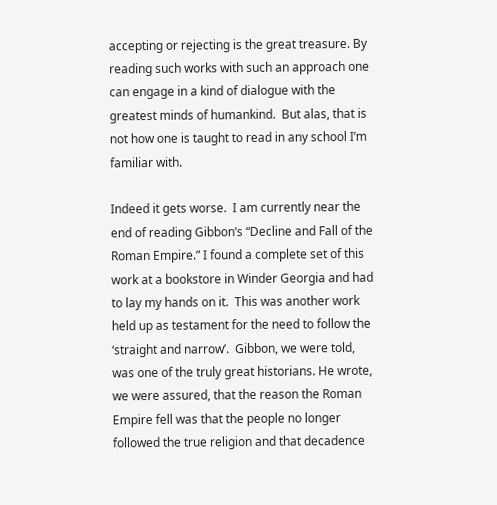accepting or rejecting is the great treasure. By reading such works with such an approach one can engage in a kind of dialogue with the greatest minds of humankind.  But alas, that is not how one is taught to read in any school I’m familiar with.

Indeed it gets worse.  I am currently near the end of reading Gibbon’s “Decline and Fall of the Roman Empire.” I found a complete set of this work at a bookstore in Winder Georgia and had to lay my hands on it.  This was another work held up as testament for the need to follow the ‘straight and narrow’.  Gibbon, we were told, was one of the truly great historians. He wrote, we were assured, that the reason the Roman Empire fell was that the people no longer followed the true religion and that decadence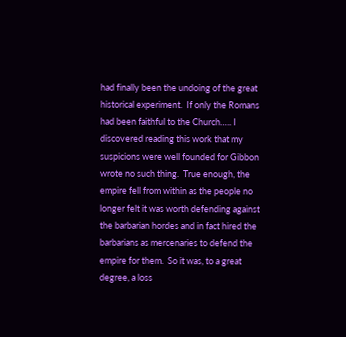had finally been the undoing of the great historical experiment.  If only the Romans had been faithful to the Church….. I discovered reading this work that my suspicions were well founded for Gibbon wrote no such thing.  True enough, the empire fell from within as the people no longer felt it was worth defending against the barbarian hordes and in fact hired the barbarians as mercenaries to defend the empire for them.  So it was, to a great degree, a loss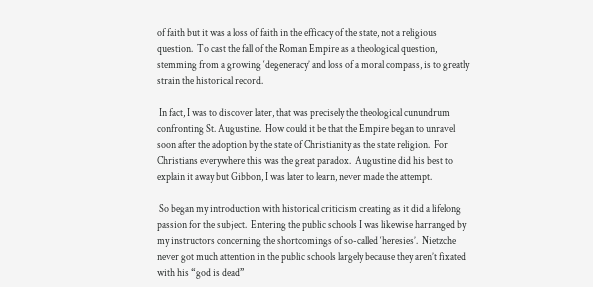of faith but it was a loss of faith in the efficacy of the state, not a religious question.  To cast the fall of the Roman Empire as a theological question, stemming from a growing ‘degeneracy’ and loss of a moral compass, is to greatly strain the historical record.

 In fact, I was to discover later, that was precisely the theological cunundrum confronting St. Augustine.  How could it be that the Empire began to unravel soon after the adoption by the state of Christianity as the state religion.  For Christians everywhere this was the great paradox.  Augustine did his best to explain it away but Gibbon, I was later to learn, never made the attempt.

 So began my introduction with historical criticism creating as it did a lifelong passion for the subject.  Entering the public schools I was likewise harranged by my instructors concerning the shortcomings of so-called ‘heresies’.  Nietzche never got much attention in the public schools largely because they aren’t fixated with his “god is dead”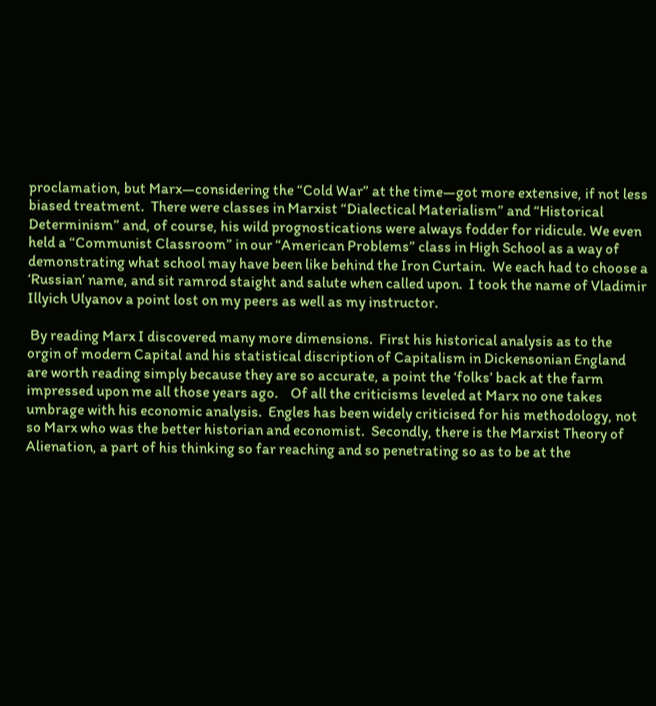proclamation, but Marx—considering the “Cold War” at the time—got more extensive, if not less biased treatment.  There were classes in Marxist “Dialectical Materialism” and “Historical Determinism” and, of course, his wild prognostications were always fodder for ridicule. We even held a “Communist Classroom” in our “American Problems” class in High School as a way of demonstrating what school may have been like behind the Iron Curtain.  We each had to choose a ‘Russian’ name, and sit ramrod staight and salute when called upon.  I took the name of Vladimir Illyich Ulyanov a point lost on my peers as well as my instructor.

 By reading Marx I discovered many more dimensions.  First his historical analysis as to the orgin of modern Capital and his statistical discription of Capitalism in Dickensonian England are worth reading simply because they are so accurate, a point the ‘folks’ back at the farm impressed upon me all those years ago.    Of all the criticisms leveled at Marx no one takes umbrage with his economic analysis.  Engles has been widely criticised for his methodology, not so Marx who was the better historian and economist.  Secondly, there is the Marxist Theory of Alienation, a part of his thinking so far reaching and so penetrating so as to be at the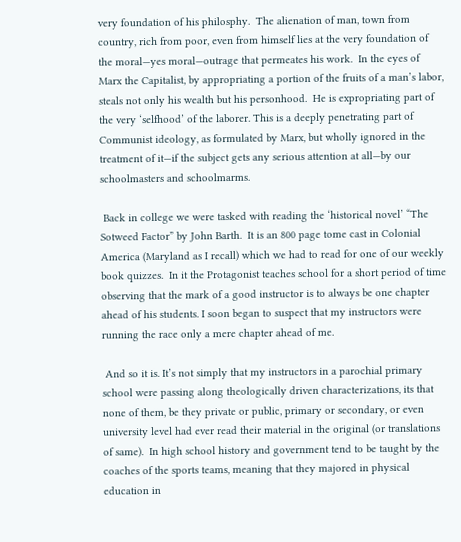very foundation of his philosphy.  The alienation of man, town from country, rich from poor, even from himself lies at the very foundation of the moral—yes moral—outrage that permeates his work.  In the eyes of Marx the Capitalist, by appropriating a portion of the fruits of a man’s labor, steals not only his wealth but his personhood.  He is expropriating part of the very ‘selfhood’ of the laborer. This is a deeply penetrating part of Communist ideology, as formulated by Marx, but wholly ignored in the treatment of it—if the subject gets any serious attention at all—by our schoolmasters and schoolmarms.

 Back in college we were tasked with reading the ‘historical novel’ “The Sotweed Factor” by John Barth.  It is an 800 page tome cast in Colonial America (Maryland as I recall) which we had to read for one of our weekly book quizzes.  In it the Protagonist teaches school for a short period of time observing that the mark of a good instructor is to always be one chapter ahead of his students. I soon began to suspect that my instructors were running the race only a mere chapter ahead of me.

 And so it is. It’s not simply that my instructors in a parochial primary school were passing along theologically driven characterizations, its that none of them, be they private or public, primary or secondary, or even university level had ever read their material in the original (or translations of same).  In high school history and government tend to be taught by the coaches of the sports teams, meaning that they majored in physical education in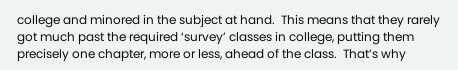college and minored in the subject at hand.  This means that they rarely got much past the required ‘survey’ classes in college, putting them precisely one chapter, more or less, ahead of the class.  That’s why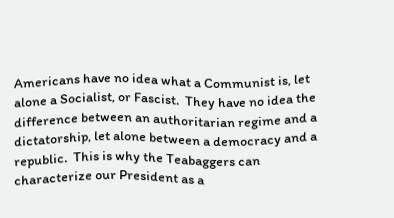Americans have no idea what a Communist is, let alone a Socialist, or Fascist.  They have no idea the difference between an authoritarian regime and a dictatorship, let alone between a democracy and a republic.  This is why the Teabaggers can characterize our President as a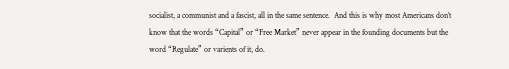socialist, a communist and a fascist, all in the same sentence.  And this is why most Americans don’t know that the words “Capital” or “Free Market” never appear in the founding documents but the word “Regulate” or varients of it, do.